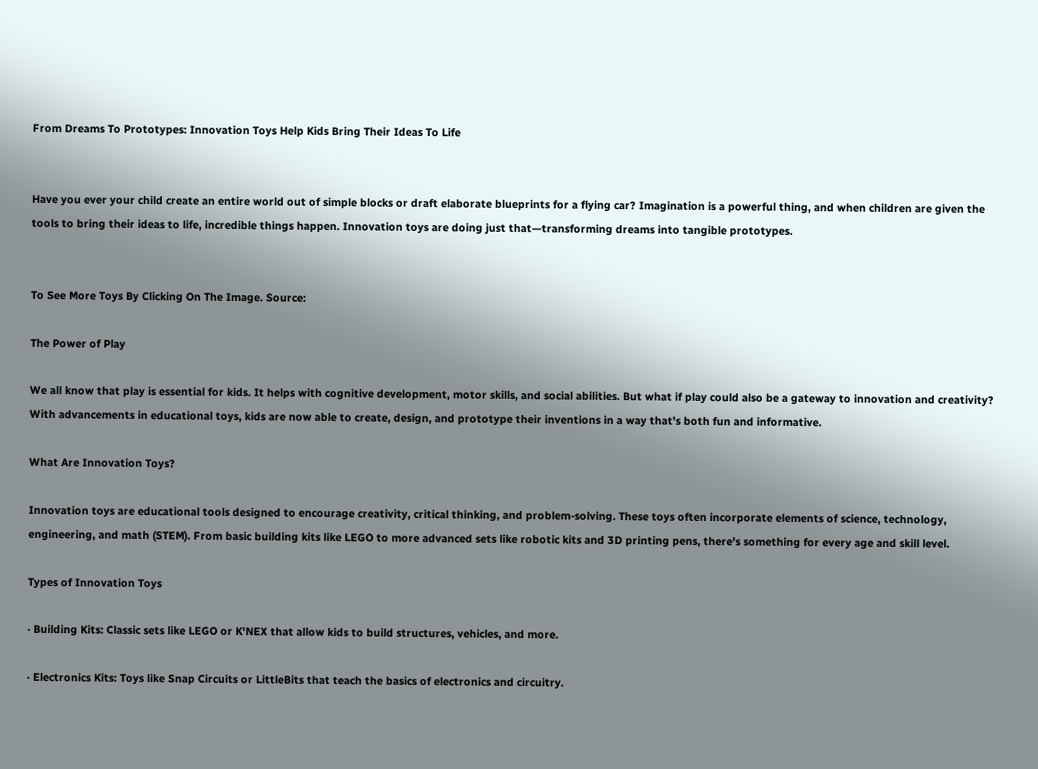From Dreams To Prototypes: Innovation Toys Help Kids Bring Their Ideas To Life


Have you ever your child create an entire world out of simple blocks or draft elaborate blueprints for a flying car? Imagination is a powerful thing, and when children are given the tools to bring their ideas to life, incredible things happen. Innovation toys are doing just that—transforming dreams into tangible prototypes.


To See More Toys By Clicking On The Image. Source:

The Power of Play

We all know that play is essential for kids. It helps with cognitive development, motor skills, and social abilities. But what if play could also be a gateway to innovation and creativity? With advancements in educational toys, kids are now able to create, design, and prototype their inventions in a way that's both fun and informative.

What Are Innovation Toys?

Innovation toys are educational tools designed to encourage creativity, critical thinking, and problem-solving. These toys often incorporate elements of science, technology, engineering, and math (STEM). From basic building kits like LEGO to more advanced sets like robotic kits and 3D printing pens, there's something for every age and skill level.

Types of Innovation Toys

· Building Kits: Classic sets like LEGO or K'NEX that allow kids to build structures, vehicles, and more.

· Electronics Kits: Toys like Snap Circuits or LittleBits that teach the basics of electronics and circuitry.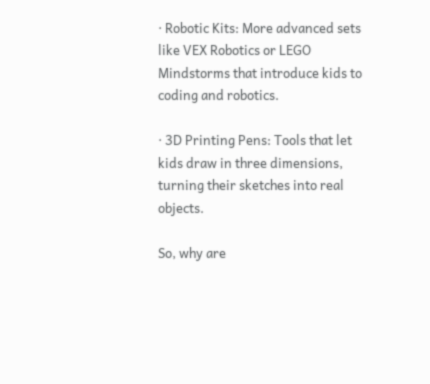· Robotic Kits: More advanced sets like VEX Robotics or LEGO Mindstorms that introduce kids to coding and robotics.

· 3D Printing Pens: Tools that let kids draw in three dimensions, turning their sketches into real objects.

So, why are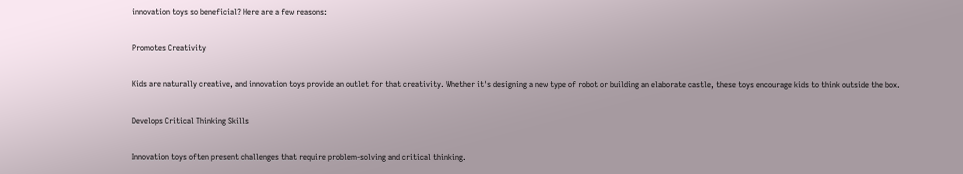innovation toys so beneficial? Here are a few reasons:

Promotes Creativity

Kids are naturally creative, and innovation toys provide an outlet for that creativity. Whether it's designing a new type of robot or building an elaborate castle, these toys encourage kids to think outside the box.

Develops Critical Thinking Skills

Innovation toys often present challenges that require problem-solving and critical thinking.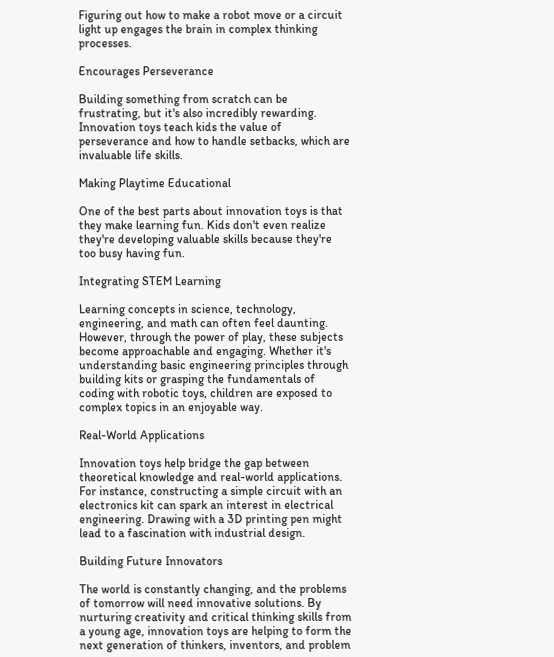Figuring out how to make a robot move or a circuit light up engages the brain in complex thinking processes.

Encourages Perseverance

Building something from scratch can be frustrating, but it's also incredibly rewarding. Innovation toys teach kids the value of perseverance and how to handle setbacks, which are invaluable life skills.

Making Playtime Educational

One of the best parts about innovation toys is that they make learning fun. Kids don't even realize they're developing valuable skills because they're too busy having fun.

Integrating STEM Learning

Learning concepts in science, technology, engineering, and math can often feel daunting. However, through the power of play, these subjects become approachable and engaging. Whether it's understanding basic engineering principles through building kits or grasping the fundamentals of coding with robotic toys, children are exposed to complex topics in an enjoyable way.

Real-World Applications

Innovation toys help bridge the gap between theoretical knowledge and real-world applications. For instance, constructing a simple circuit with an electronics kit can spark an interest in electrical engineering. Drawing with a 3D printing pen might lead to a fascination with industrial design.

Building Future Innovators

The world is constantly changing, and the problems of tomorrow will need innovative solutions. By nurturing creativity and critical thinking skills from a young age, innovation toys are helping to form the next generation of thinkers, inventors, and problem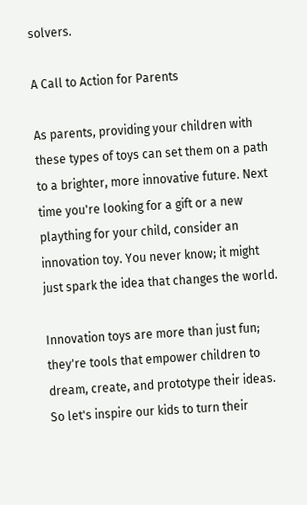solvers.

A Call to Action for Parents

As parents, providing your children with these types of toys can set them on a path to a brighter, more innovative future. Next time you're looking for a gift or a new plaything for your child, consider an innovation toy. You never know; it might just spark the idea that changes the world.

Innovation toys are more than just fun; they're tools that empower children to dream, create, and prototype their ideas. So let's inspire our kids to turn their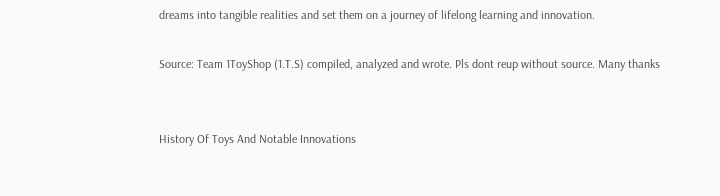dreams into tangible realities and set them on a journey of lifelong learning and innovation.

Source: Team 1ToyShop (1.T.S) compiled, analyzed and wrote. Pls dont reup without source. Many thanks


History Of Toys And Notable Innovations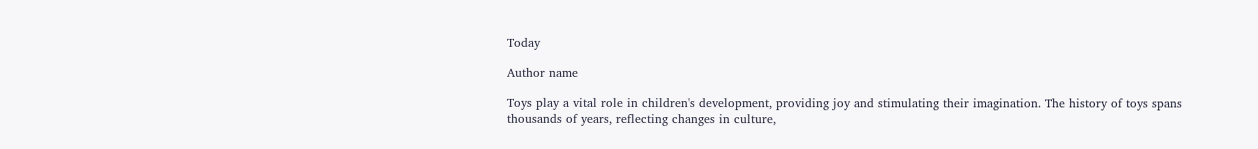Today

Author name

Toys play a vital role in children's development, providing joy and stimulating their imagination. The history of toys spans thousands of years, reflecting changes in culture,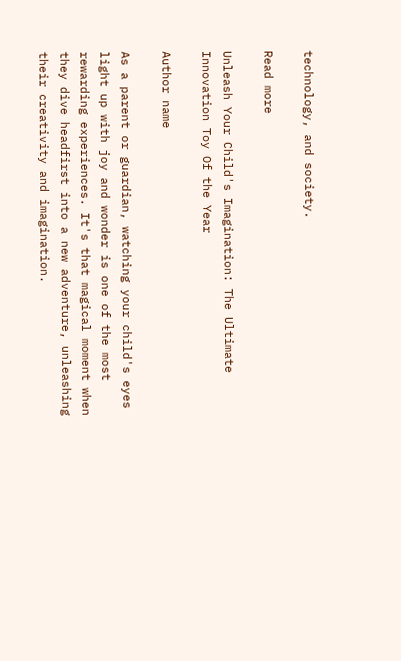technology, and society.

Read more

Unleash Your Child's Imagination: The Ultimate Innovation Toy Of the Year

Author name

As a parent or guardian, watching your child's eyes light up with joy and wonder is one of the most rewarding experiences. It's that magical moment when they dive headfirst into a new adventure, unleashing their creativity and imagination.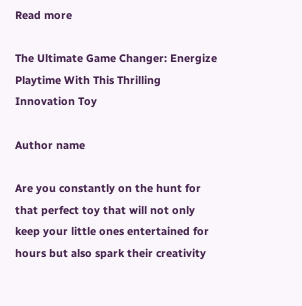Read more

The Ultimate Game Changer: Energize Playtime With This Thrilling Innovation Toy

Author name

Are you constantly on the hunt for that perfect toy that will not only keep your little ones entertained for hours but also spark their creativity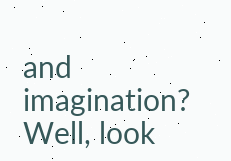and imagination? Well, look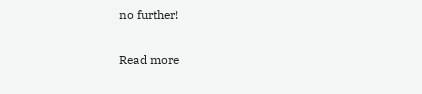no further!

Read more